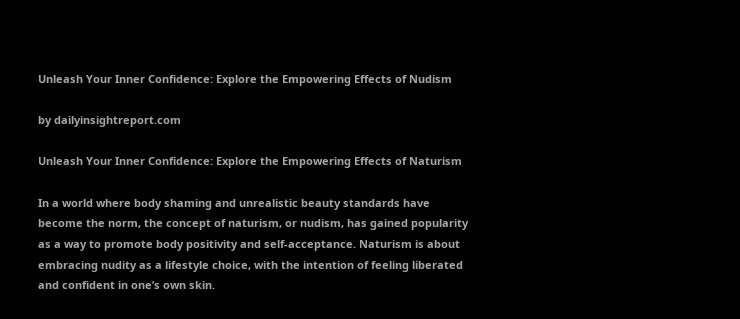Unleash Your Inner Confidence: Explore the Empowering Effects of Nudism

by dailyinsightreport.com

Unleash Your Inner Confidence: Explore the Empowering Effects of Naturism

In a world where body shaming and unrealistic beauty standards have become the norm, the concept of naturism, or nudism, has gained popularity as a way to promote body positivity and self-acceptance. Naturism is about embracing nudity as a lifestyle choice, with the intention of feeling liberated and confident in one’s own skin.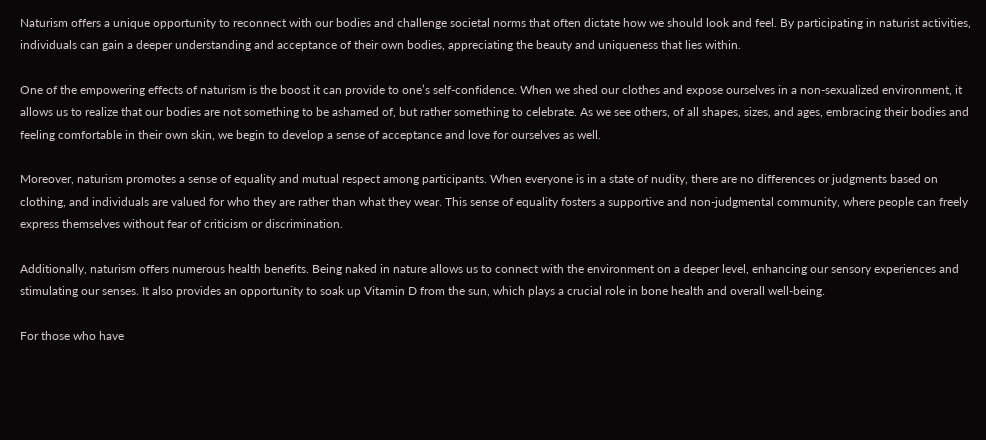Naturism offers a unique opportunity to reconnect with our bodies and challenge societal norms that often dictate how we should look and feel. By participating in naturist activities, individuals can gain a deeper understanding and acceptance of their own bodies, appreciating the beauty and uniqueness that lies within.

One of the empowering effects of naturism is the boost it can provide to one’s self-confidence. When we shed our clothes and expose ourselves in a non-sexualized environment, it allows us to realize that our bodies are not something to be ashamed of, but rather something to celebrate. As we see others, of all shapes, sizes, and ages, embracing their bodies and feeling comfortable in their own skin, we begin to develop a sense of acceptance and love for ourselves as well.

Moreover, naturism promotes a sense of equality and mutual respect among participants. When everyone is in a state of nudity, there are no differences or judgments based on clothing, and individuals are valued for who they are rather than what they wear. This sense of equality fosters a supportive and non-judgmental community, where people can freely express themselves without fear of criticism or discrimination.

Additionally, naturism offers numerous health benefits. Being naked in nature allows us to connect with the environment on a deeper level, enhancing our sensory experiences and stimulating our senses. It also provides an opportunity to soak up Vitamin D from the sun, which plays a crucial role in bone health and overall well-being.

For those who have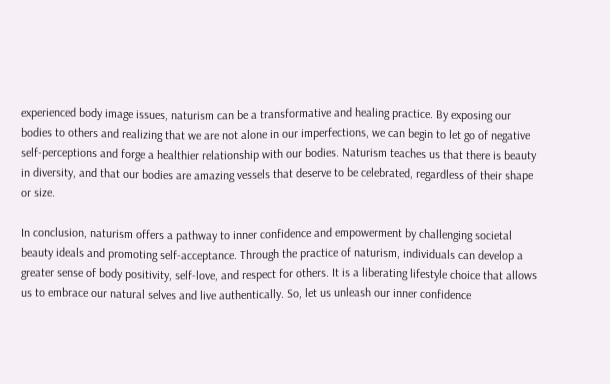experienced body image issues, naturism can be a transformative and healing practice. By exposing our bodies to others and realizing that we are not alone in our imperfections, we can begin to let go of negative self-perceptions and forge a healthier relationship with our bodies. Naturism teaches us that there is beauty in diversity, and that our bodies are amazing vessels that deserve to be celebrated, regardless of their shape or size.

In conclusion, naturism offers a pathway to inner confidence and empowerment by challenging societal beauty ideals and promoting self-acceptance. Through the practice of naturism, individuals can develop a greater sense of body positivity, self-love, and respect for others. It is a liberating lifestyle choice that allows us to embrace our natural selves and live authentically. So, let us unleash our inner confidence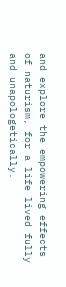and explore the empowering effects of naturism, for a life lived fully and unapologetically.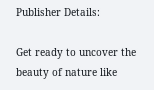Publisher Details:

Get ready to uncover the beauty of nature like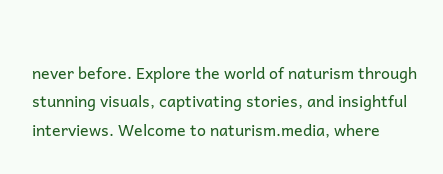never before. Explore the world of naturism through stunning visuals, captivating stories, and insightful interviews. Welcome to naturism.media, where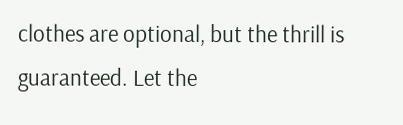clothes are optional, but the thrill is guaranteed. Let the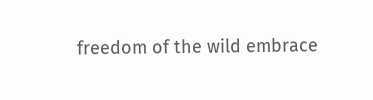freedom of the wild embrace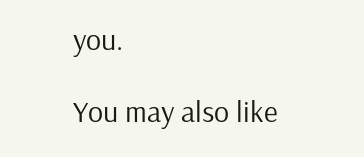you.

You may also like